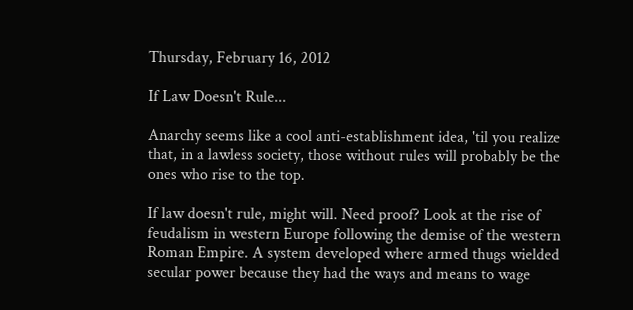Thursday, February 16, 2012

If Law Doesn't Rule...

Anarchy seems like a cool anti-establishment idea, 'til you realize that, in a lawless society, those without rules will probably be the ones who rise to the top.

If law doesn't rule, might will. Need proof? Look at the rise of feudalism in western Europe following the demise of the western Roman Empire. A system developed where armed thugs wielded secular power because they had the ways and means to wage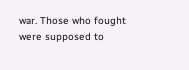war. Those who fought were supposed to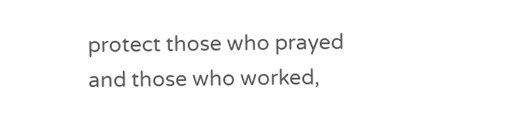protect those who prayed and those who worked,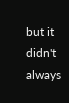but it didn't always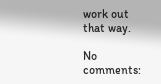work out that way.

No comments: